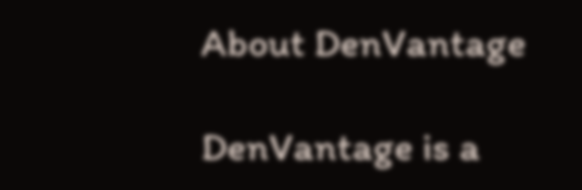About DenVantage

DenVantage is a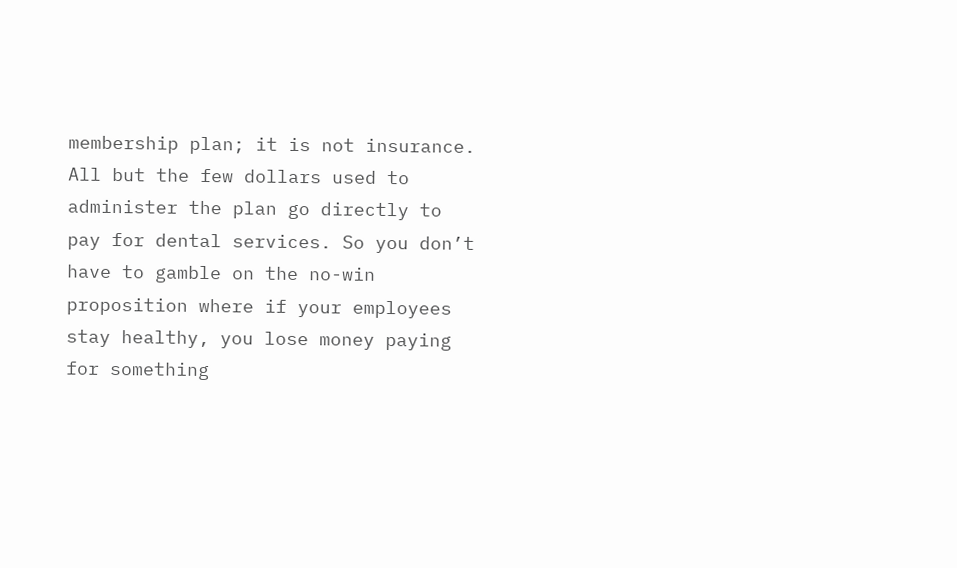membership plan; it is not insurance. All but the few dollars used to administer the plan go directly to pay for dental services. So you don’t have to gamble on the no-win proposition where if your employees stay healthy, you lose money paying for something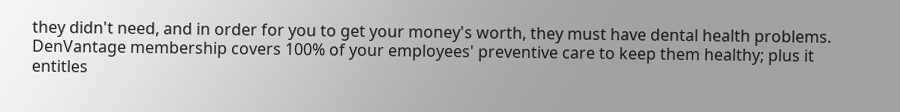they didn't need, and in order for you to get your money's worth, they must have dental health problems. DenVantage membership covers 100% of your employees' preventive care to keep them healthy; plus it entitles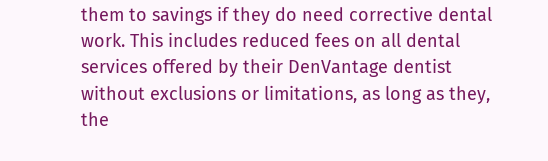them to savings if they do need corrective dental work. This includes reduced fees on all dental services offered by their DenVantage dentist without exclusions or limitations, as long as they, the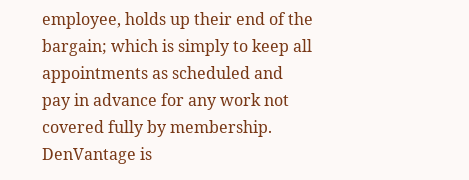employee, holds up their end of the bargain; which is simply to keep all appointments as scheduled and pay in advance for any work not covered fully by membership. DenVantage is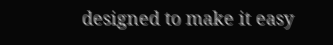designed to make it easy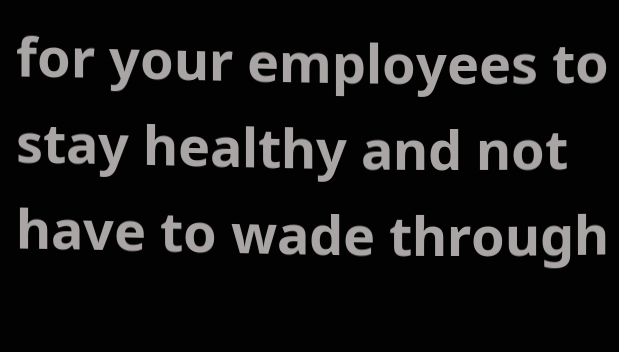for your employees to stay healthy and not have to wade through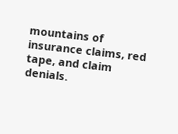mountains of insurance claims, red tape, and claim denials.